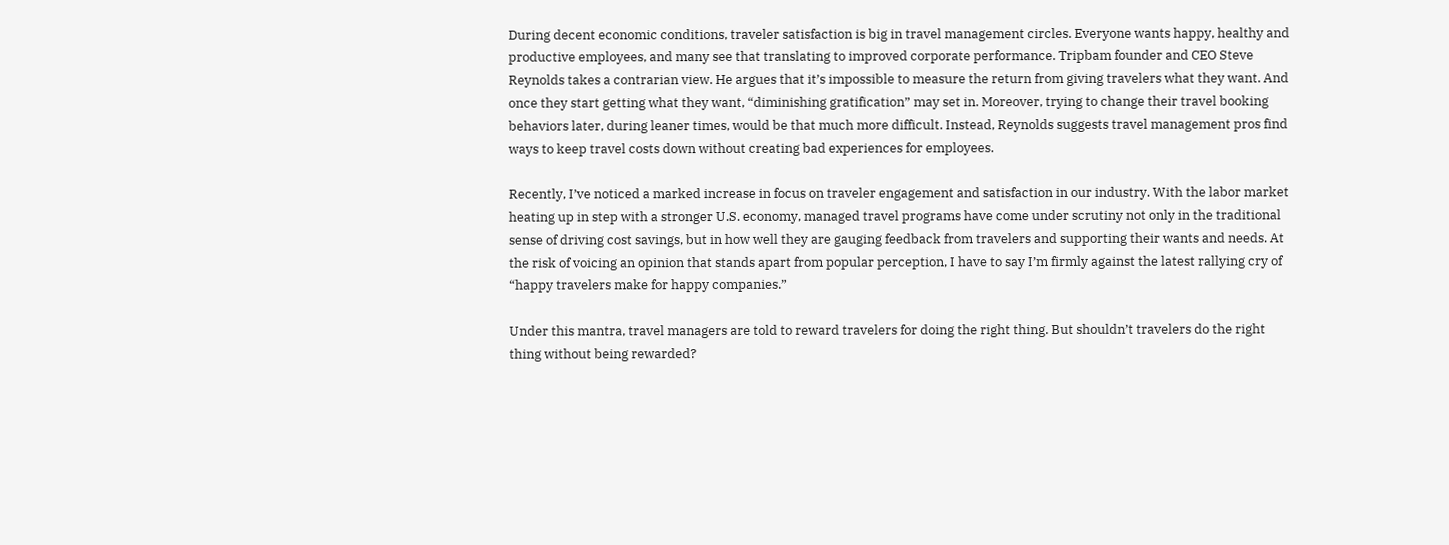During decent economic conditions, traveler satisfaction is big in travel management circles. Everyone wants happy, healthy and productive employees, and many see that translating to improved corporate performance. Tripbam founder and CEO Steve Reynolds takes a contrarian view. He argues that it’s impossible to measure the return from giving travelers what they want. And once they start getting what they want, “diminishing gratification” may set in. Moreover, trying to change their travel booking behaviors later, during leaner times, would be that much more difficult. Instead, Reynolds suggests travel management pros find ways to keep travel costs down without creating bad experiences for employees.

Recently, I’ve noticed a marked increase in focus on traveler engagement and satisfaction in our industry. With the labor market heating up in step with a stronger U.S. economy, managed travel programs have come under scrutiny not only in the traditional sense of driving cost savings, but in how well they are gauging feedback from travelers and supporting their wants and needs. At the risk of voicing an opinion that stands apart from popular perception, I have to say I’m firmly against the latest rallying cry of “happy travelers make for happy companies.”

Under this mantra, travel managers are told to reward travelers for doing the right thing. But shouldn’t travelers do the right thing without being rewarded?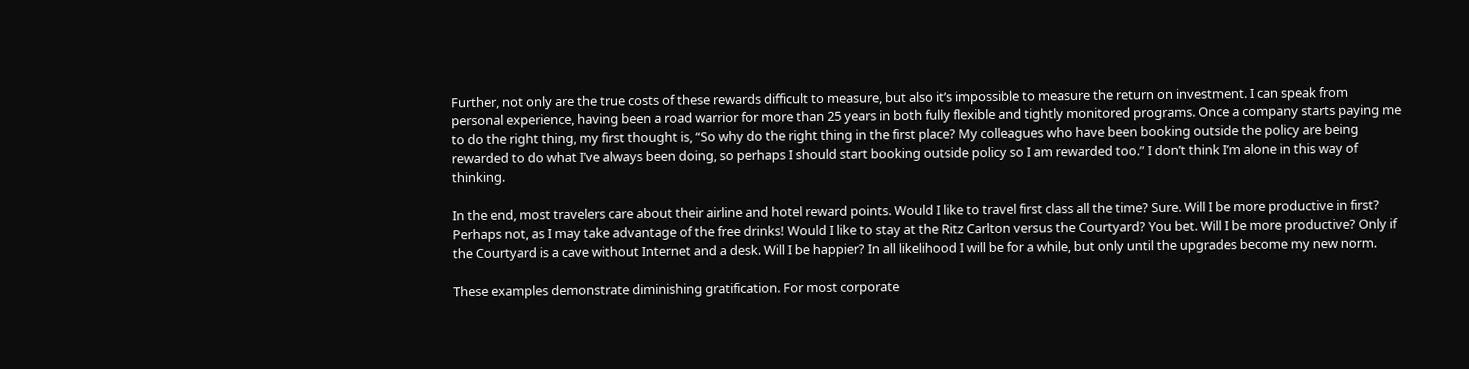Further, not only are the true costs of these rewards difficult to measure, but also it’s impossible to measure the return on investment. I can speak from personal experience, having been a road warrior for more than 25 years in both fully flexible and tightly monitored programs. Once a company starts paying me to do the right thing, my first thought is, “So why do the right thing in the first place? My colleagues who have been booking outside the policy are being rewarded to do what I’ve always been doing, so perhaps I should start booking outside policy so I am rewarded too.” I don’t think I’m alone in this way of thinking.

In the end, most travelers care about their airline and hotel reward points. Would I like to travel first class all the time? Sure. Will I be more productive in first? Perhaps not, as I may take advantage of the free drinks! Would I like to stay at the Ritz Carlton versus the Courtyard? You bet. Will I be more productive? Only if the Courtyard is a cave without Internet and a desk. Will I be happier? In all likelihood I will be for a while, but only until the upgrades become my new norm.

These examples demonstrate diminishing gratification. For most corporate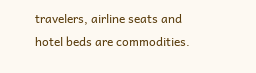travelers, airline seats and hotel beds are commodities.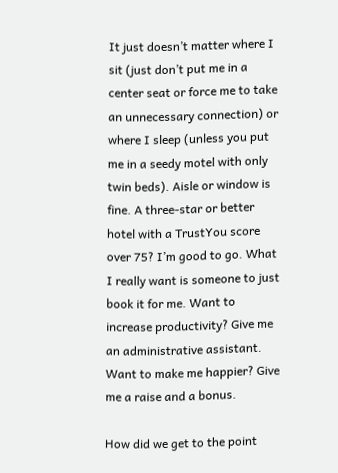It just doesn’t matter where I sit (just don’t put me in a center seat or force me to take an unnecessary connection) or where I sleep (unless you put me in a seedy motel with only twin beds). Aisle or window is fine. A three-star or better hotel with a TrustYou score over 75? I’m good to go. What I really want is someone to just book it for me. Want to increase productivity? Give me an administrative assistant. Want to make me happier? Give me a raise and a bonus.

How did we get to the point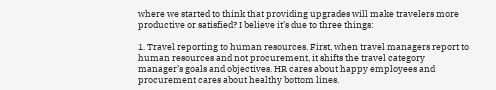where we started to think that providing upgrades will make travelers more productive or satisfied? I believe it’s due to three things:

1. Travel reporting to human resources. First, when travel managers report to human resources and not procurement, it shifts the travel category manager’s goals and objectives. HR cares about happy employees and procurement cares about healthy bottom lines.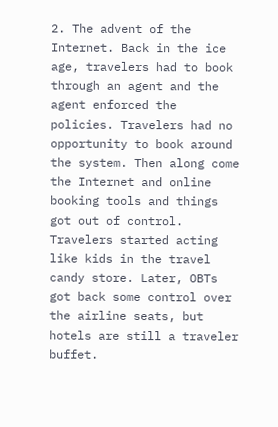2. The advent of the Internet. Back in the ice age, travelers had to book through an agent and the agent enforced the policies. Travelers had no opportunity to book around the system. Then along come the Internet and online booking tools and things got out of control. Travelers started acting like kids in the travel candy store. Later, OBTs got back some control over the airline seats, but hotels are still a traveler buffet.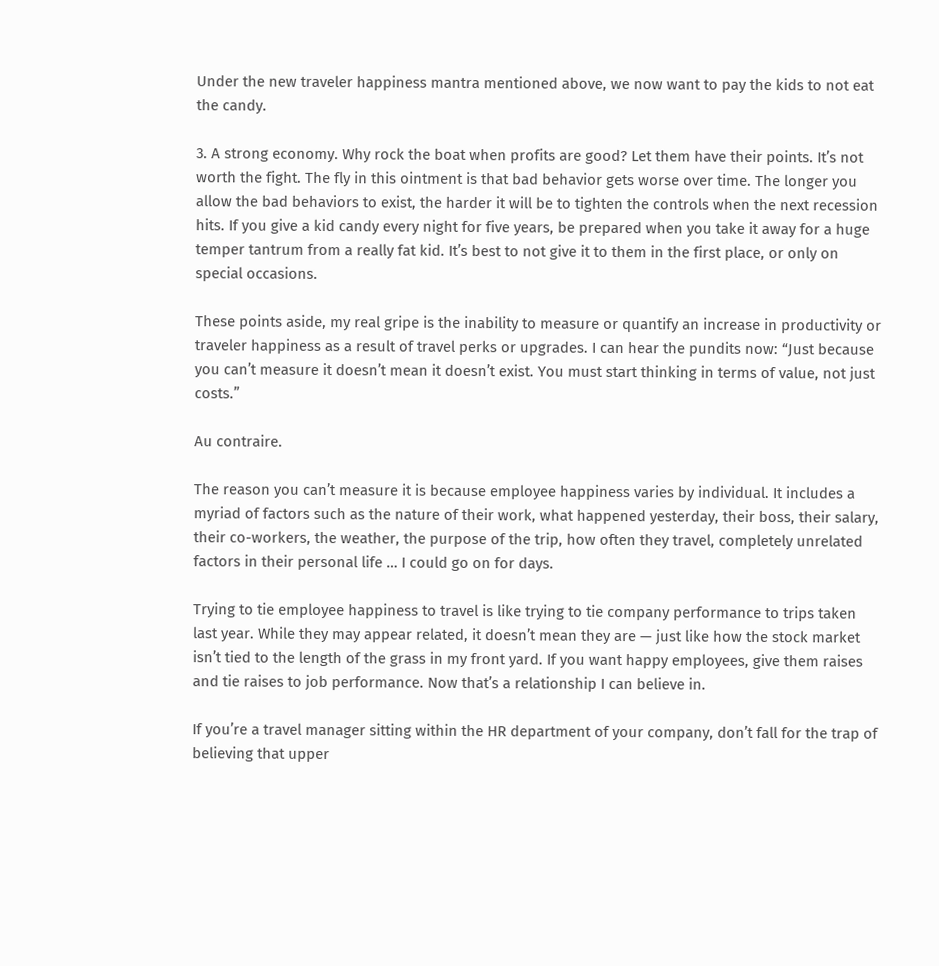Under the new traveler happiness mantra mentioned above, we now want to pay the kids to not eat the candy.

3. A strong economy. Why rock the boat when profits are good? Let them have their points. It’s not worth the fight. The fly in this ointment is that bad behavior gets worse over time. The longer you allow the bad behaviors to exist, the harder it will be to tighten the controls when the next recession hits. If you give a kid candy every night for five years, be prepared when you take it away for a huge temper tantrum from a really fat kid. It’s best to not give it to them in the first place, or only on special occasions.

These points aside, my real gripe is the inability to measure or quantify an increase in productivity or traveler happiness as a result of travel perks or upgrades. I can hear the pundits now: “Just because you can’t measure it doesn’t mean it doesn’t exist. You must start thinking in terms of value, not just costs.”

Au contraire.

The reason you can’t measure it is because employee happiness varies by individual. It includes a myriad of factors such as the nature of their work, what happened yesterday, their boss, their salary, their co-workers, the weather, the purpose of the trip, how often they travel, completely unrelated factors in their personal life … I could go on for days.

Trying to tie employee happiness to travel is like trying to tie company performance to trips taken last year. While they may appear related, it doesn’t mean they are — just like how the stock market isn’t tied to the length of the grass in my front yard. If you want happy employees, give them raises and tie raises to job performance. Now that’s a relationship I can believe in.

If you’re a travel manager sitting within the HR department of your company, don’t fall for the trap of believing that upper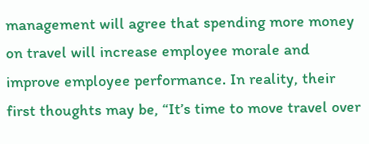management will agree that spending more money on travel will increase employee morale and improve employee performance. In reality, their first thoughts may be, “It’s time to move travel over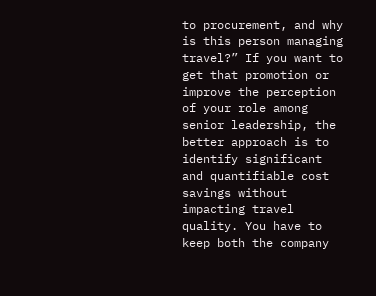to procurement, and why is this person managing travel?” If you want to get that promotion or improve the perception of your role among senior leadership, the better approach is to identify significant and quantifiable cost savings without impacting travel quality. You have to keep both the company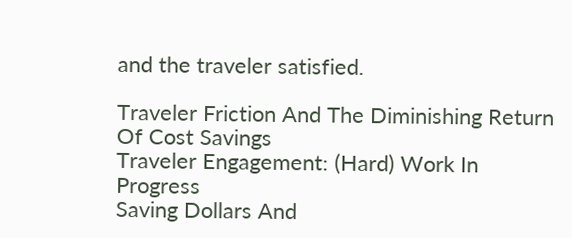and the traveler satisfied.

Traveler Friction And The Diminishing Return Of Cost Savings
Traveler Engagement: (Hard) Work In Progress
Saving Dollars And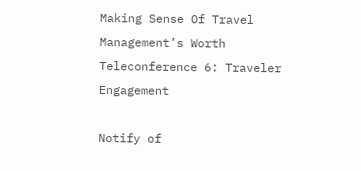Making Sense Of Travel Management’s Worth
Teleconference 6: Traveler Engagement

Notify of